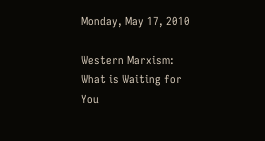Monday, May 17, 2010

Western Marxism: What is Waiting for You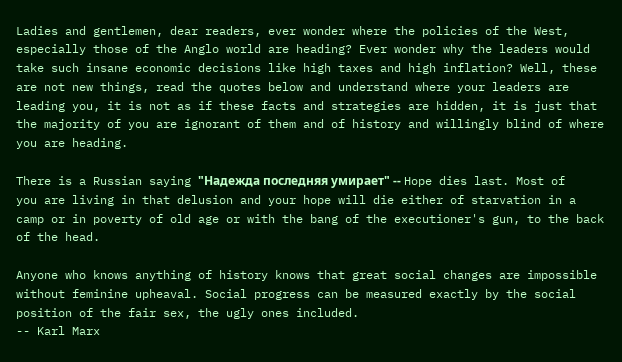Ladies and gentlemen, dear readers, ever wonder where the policies of the West, especially those of the Anglo world are heading? Ever wonder why the leaders would take such insane economic decisions like high taxes and high inflation? Well, these are not new things, read the quotes below and understand where your leaders are leading you, it is not as if these facts and strategies are hidden, it is just that the majority of you are ignorant of them and of history and willingly blind of where you are heading.

There is a Russian saying "Надежда последняя умирает" -- Hope dies last. Most of you are living in that delusion and your hope will die either of starvation in a camp or in poverty of old age or with the bang of the executioner's gun, to the back of the head.

Anyone who knows anything of history knows that great social changes are impossible without feminine upheaval. Social progress can be measured exactly by the social position of the fair sex, the ugly ones included.
-- Karl Marx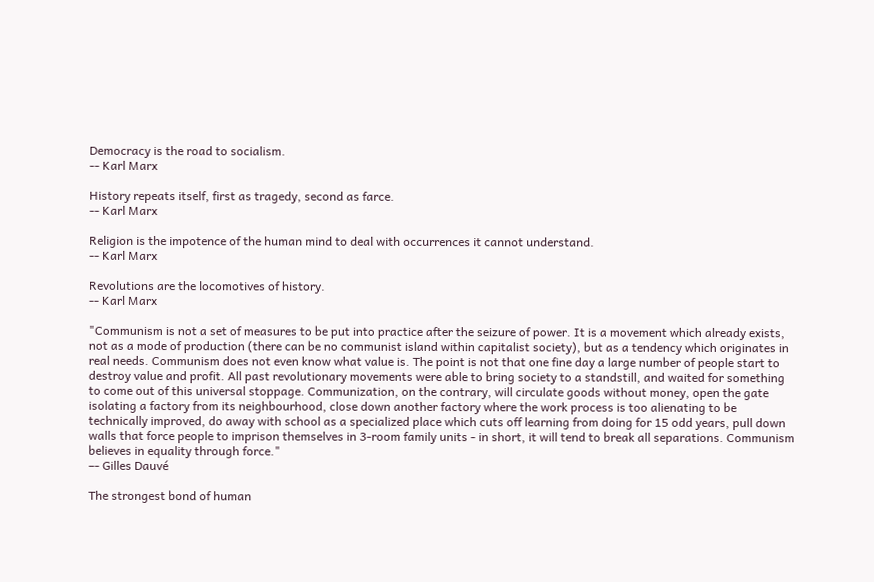Democracy is the road to socialism.
-- Karl Marx

History repeats itself, first as tragedy, second as farce.
-- Karl Marx

Religion is the impotence of the human mind to deal with occurrences it cannot understand.
-- Karl Marx

Revolutions are the locomotives of history.
-- Karl Marx

"Communism is not a set of measures to be put into practice after the seizure of power. It is a movement which already exists, not as a mode of production (there can be no communist island within capitalist society), but as a tendency which originates in real needs. Communism does not even know what value is. The point is not that one fine day a large number of people start to destroy value and profit. All past revolutionary movements were able to bring society to a standstill, and waited for something to come out of this universal stoppage. Communization, on the contrary, will circulate goods without money, open the gate isolating a factory from its neighbourhood, close down another factory where the work process is too alienating to be technically improved, do away with school as a specialized place which cuts off learning from doing for 15 odd years, pull down walls that force people to imprison themselves in 3-room family units - in short, it will tend to break all separations. Communism believes in equality through force."
–- Gilles Dauvé

The strongest bond of human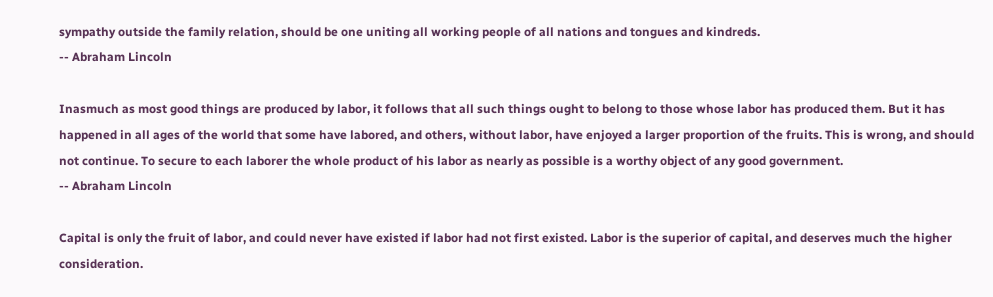sympathy outside the family relation, should be one uniting all working people of all nations and tongues and kindreds.
-- Abraham Lincoln

Inasmuch as most good things are produced by labor, it follows that all such things ought to belong to those whose labor has produced them. But it has happened in all ages of the world that some have labored, and others, without labor, have enjoyed a larger proportion of the fruits. This is wrong, and should not continue. To secure to each laborer the whole product of his labor as nearly as possible is a worthy object of any good government.
-- Abraham Lincoln

Capital is only the fruit of labor, and could never have existed if labor had not first existed. Labor is the superior of capital, and deserves much the higher consideration.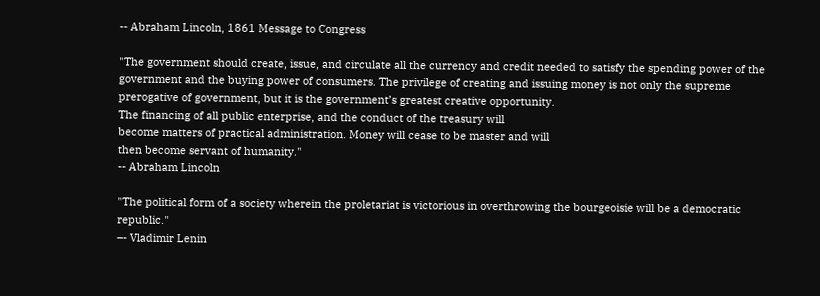-- Abraham Lincoln, 1861 Message to Congress

"The government should create, issue, and circulate all the currency and credit needed to satisfy the spending power of the government and the buying power of consumers. The privilege of creating and issuing money is not only the supreme
prerogative of government, but it is the government’s greatest creative opportunity.
The financing of all public enterprise, and the conduct of the treasury will
become matters of practical administration. Money will cease to be master and will
then become servant of humanity."
-- Abraham Lincoln

"The political form of a society wherein the proletariat is victorious in overthrowing the bourgeoisie will be a democratic republic."
–- Vladimir Lenin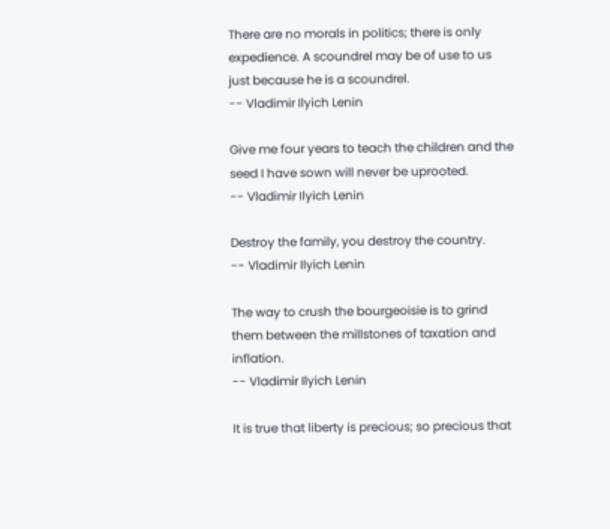There are no morals in politics; there is only expedience. A scoundrel may be of use to us just because he is a scoundrel.
-- Vladimir Ilyich Lenin

Give me four years to teach the children and the seed I have sown will never be uprooted.
-- Vladimir Ilyich Lenin

Destroy the family, you destroy the country.
-- Vladimir Ilyich Lenin

The way to crush the bourgeoisie is to grind them between the millstones of taxation and inflation.
-- Vladimir Ilyich Lenin

It is true that liberty is precious; so precious that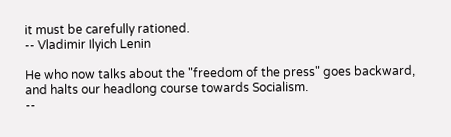it must be carefully rationed.
-- Vladimir Ilyich Lenin

He who now talks about the "freedom of the press" goes backward, and halts our headlong course towards Socialism.
--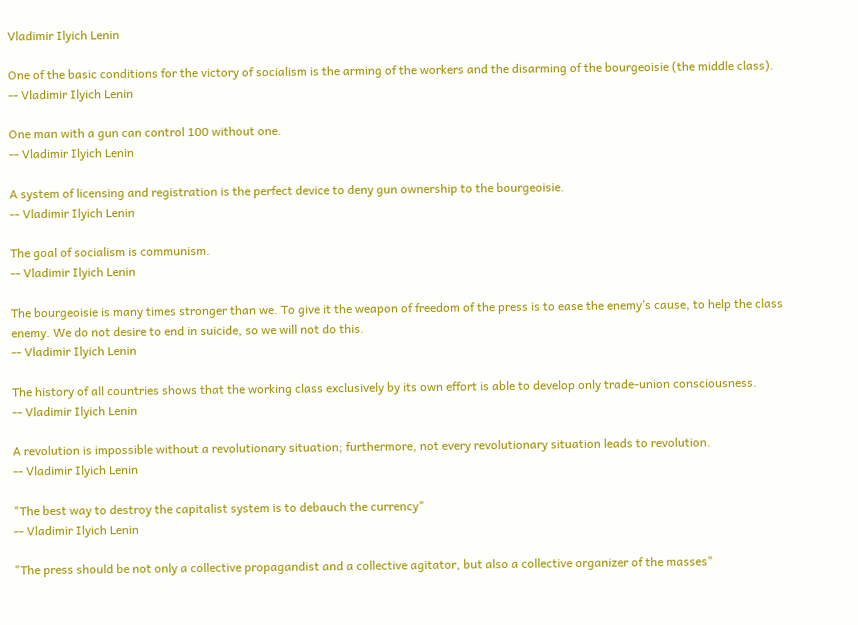Vladimir Ilyich Lenin

One of the basic conditions for the victory of socialism is the arming of the workers and the disarming of the bourgeoisie (the middle class).
-- Vladimir Ilyich Lenin

One man with a gun can control 100 without one.
-- Vladimir Ilyich Lenin

A system of licensing and registration is the perfect device to deny gun ownership to the bourgeoisie.
-- Vladimir Ilyich Lenin

The goal of socialism is communism.
-- Vladimir Ilyich Lenin

The bourgeoisie is many times stronger than we. To give it the weapon of freedom of the press is to ease the enemy’s cause, to help the class enemy. We do not desire to end in suicide, so we will not do this.
-- Vladimir Ilyich Lenin

The history of all countries shows that the working class exclusively by its own effort is able to develop only trade-union consciousness.
-- Vladimir Ilyich Lenin

A revolution is impossible without a revolutionary situation; furthermore, not every revolutionary situation leads to revolution.
-- Vladimir Ilyich Lenin

"The best way to destroy the capitalist system is to debauch the currency"
-- Vladimir Ilyich Lenin

"The press should be not only a collective propagandist and a collective agitator, but also a collective organizer of the masses"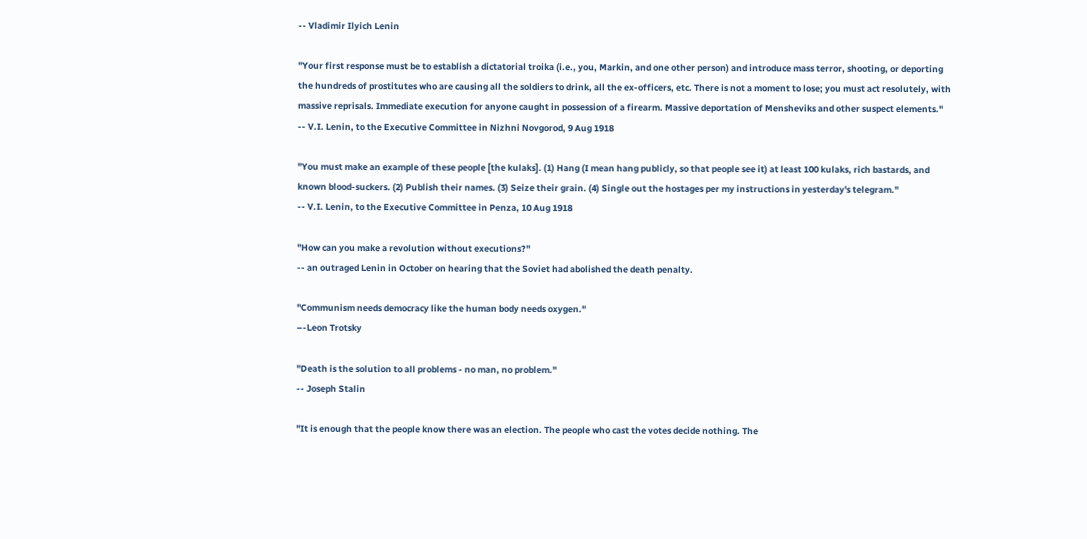-- Vladimir Ilyich Lenin

"Your first response must be to establish a dictatorial troika (i.e., you, Markin, and one other person) and introduce mass terror, shooting, or deporting the hundreds of prostitutes who are causing all the soldiers to drink, all the ex-officers, etc. There is not a moment to lose; you must act resolutely, with massive reprisals. Immediate execution for anyone caught in possession of a firearm. Massive deportation of Mensheviks and other suspect elements."
-- V.I. Lenin, to the Executive Committee in Nizhni Novgorod, 9 Aug 1918

"You must make an example of these people [the kulaks]. (1) Hang (I mean hang publicly, so that people see it) at least 100 kulaks, rich bastards, and known blood-suckers. (2) Publish their names. (3) Seize their grain. (4) Single out the hostages per my instructions in yesterday's telegram."
-- V.I. Lenin, to the Executive Committee in Penza, 10 Aug 1918

"How can you make a revolution without executions?"
-- an outraged Lenin in October on hearing that the Soviet had abolished the death penalty.

"Communism needs democracy like the human body needs oxygen."
–-Leon Trotsky

"Death is the solution to all problems - no man, no problem."
-- Joseph Stalin

"It is enough that the people know there was an election. The people who cast the votes decide nothing. The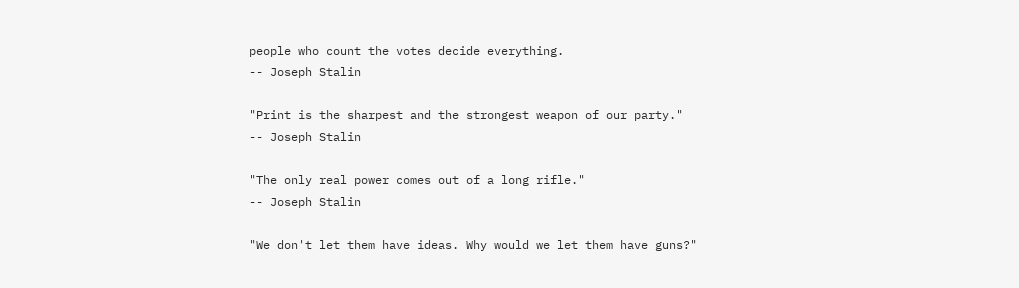people who count the votes decide everything.
-- Joseph Stalin

"Print is the sharpest and the strongest weapon of our party."
-- Joseph Stalin

"The only real power comes out of a long rifle."
-- Joseph Stalin

"We don't let them have ideas. Why would we let them have guns?"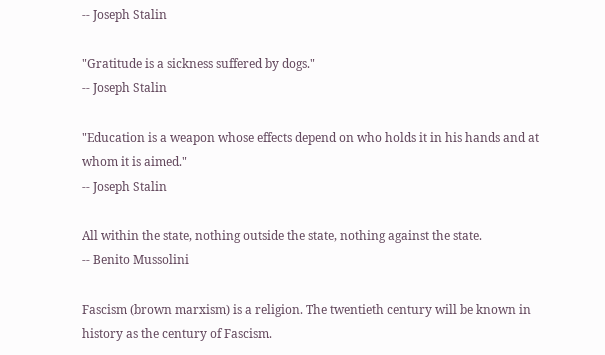-- Joseph Stalin

"Gratitude is a sickness suffered by dogs."
-- Joseph Stalin

"Education is a weapon whose effects depend on who holds it in his hands and at whom it is aimed."
-- Joseph Stalin

All within the state, nothing outside the state, nothing against the state.
-- Benito Mussolini

Fascism (brown marxism) is a religion. The twentieth century will be known in history as the century of Fascism.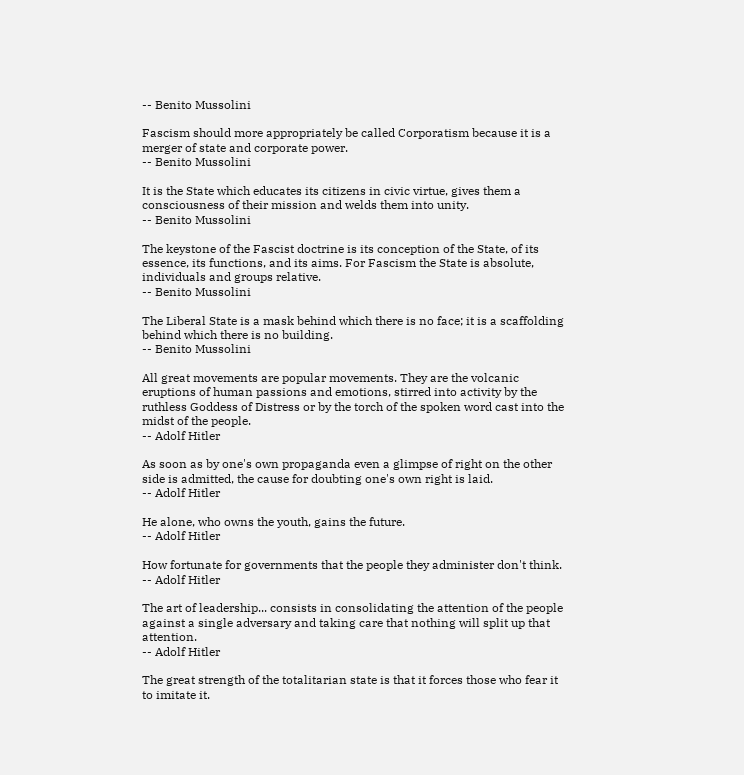-- Benito Mussolini

Fascism should more appropriately be called Corporatism because it is a merger of state and corporate power.
-- Benito Mussolini

It is the State which educates its citizens in civic virtue, gives them a consciousness of their mission and welds them into unity.
-- Benito Mussolini

The keystone of the Fascist doctrine is its conception of the State, of its essence, its functions, and its aims. For Fascism the State is absolute, individuals and groups relative.
-- Benito Mussolini

The Liberal State is a mask behind which there is no face; it is a scaffolding behind which there is no building.
-- Benito Mussolini

All great movements are popular movements. They are the volcanic eruptions of human passions and emotions, stirred into activity by the ruthless Goddess of Distress or by the torch of the spoken word cast into the midst of the people.
-- Adolf Hitler

As soon as by one's own propaganda even a glimpse of right on the other side is admitted, the cause for doubting one's own right is laid.
-- Adolf Hitler

He alone, who owns the youth, gains the future.
-- Adolf Hitler

How fortunate for governments that the people they administer don't think.
-- Adolf Hitler

The art of leadership... consists in consolidating the attention of the people against a single adversary and taking care that nothing will split up that attention.
-- Adolf Hitler

The great strength of the totalitarian state is that it forces those who fear it to imitate it.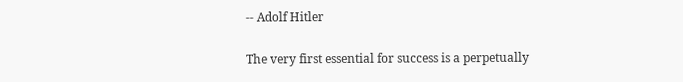-- Adolf Hitler

The very first essential for success is a perpetually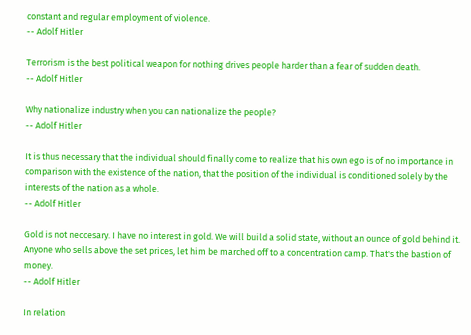constant and regular employment of violence.
-- Adolf Hitler

Terrorism is the best political weapon for nothing drives people harder than a fear of sudden death.
-- Adolf Hitler

Why nationalize industry when you can nationalize the people?
-- Adolf Hitler

It is thus necessary that the individual should finally come to realize that his own ego is of no importance in comparison with the existence of the nation, that the position of the individual is conditioned solely by the interests of the nation as a whole.
-- Adolf Hitler

Gold is not neccesary. I have no interest in gold. We will build a solid state, without an ounce of gold behind it. Anyone who sells above the set prices, let him be marched off to a concentration camp. That's the bastion of money.
-- Adolf Hitler

In relation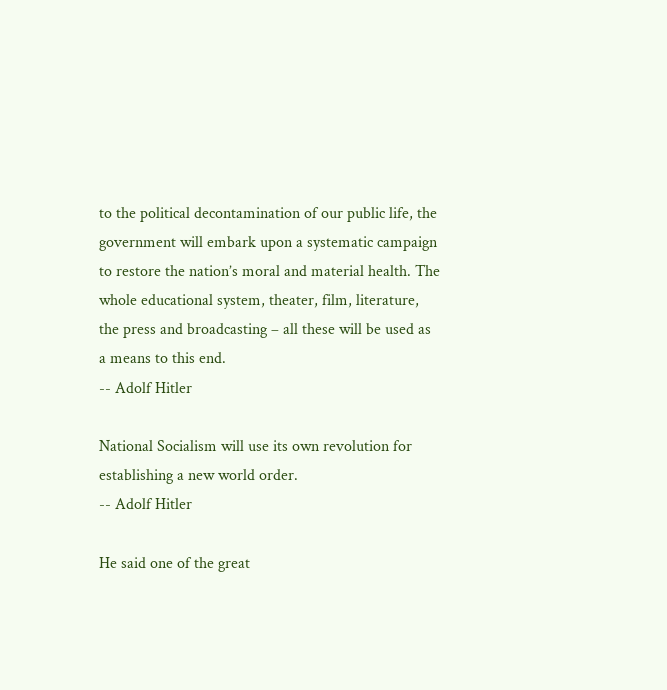to the political decontamination of our public life, the government will embark upon a systematic campaign to restore the nation’s moral and material health. The whole educational system, theater, film, literature, the press and broadcasting – all these will be used as a means to this end.
-- Adolf Hitler

National Socialism will use its own revolution for establishing a new world order.
-- Adolf Hitler

He said one of the great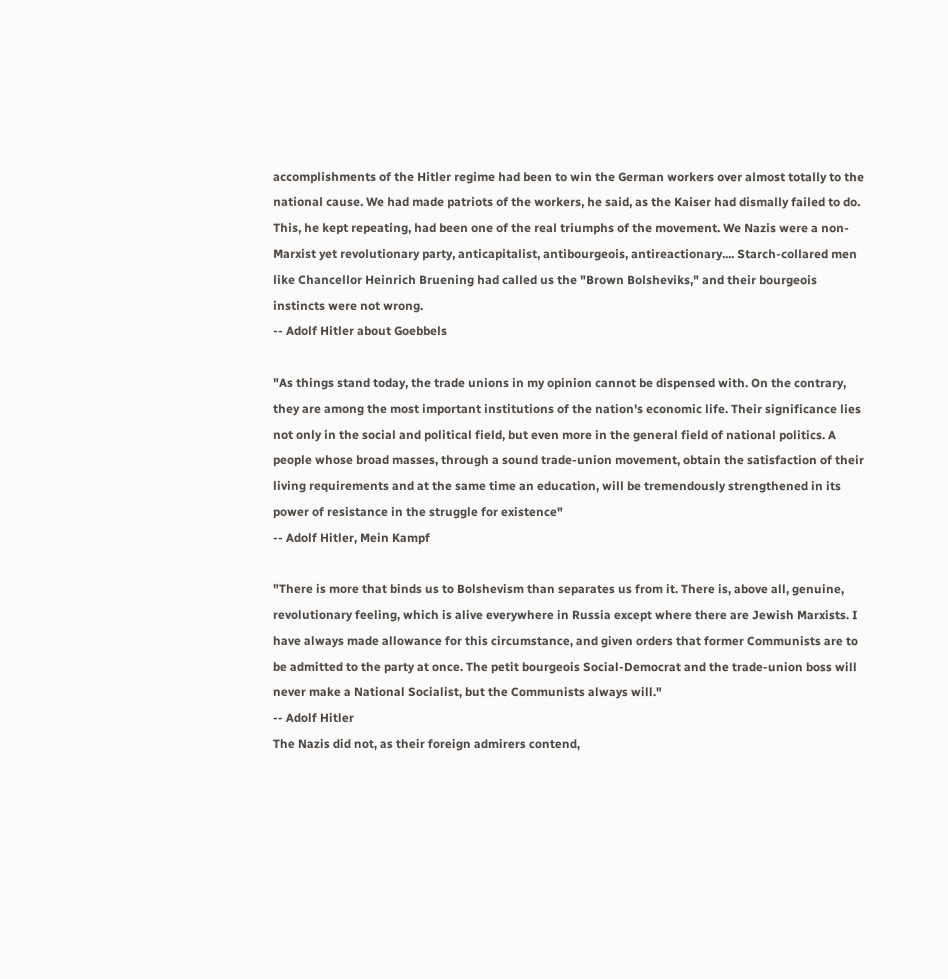accomplishments of the Hitler regime had been to win the German workers over almost totally to the national cause. We had made patriots of the workers, he said, as the Kaiser had dismally failed to do. This, he kept repeating, had been one of the real triumphs of the movement. We Nazis were a non-Marxist yet revolutionary party, anticapitalist, antibourgeois, antireactionary.... Starch-collared men like Chancellor Heinrich Bruening had called us the "Brown Bolsheviks," and their bourgeois instincts were not wrong.
-- Adolf Hitler about Goebbels

"As things stand today, the trade unions in my opinion cannot be dispensed with. On the contrary, they are among the most important institutions of the nation's economic life. Their significance lies not only in the social and political field, but even more in the general field of national politics. A people whose broad masses, through a sound trade-union movement, obtain the satisfaction of their living requirements and at the same time an education, will be tremendously strengthened in its power of resistance in the struggle for existence"
-- Adolf Hitler, Mein Kampf

"There is more that binds us to Bolshevism than separates us from it. There is, above all, genuine, revolutionary feeling, which is alive everywhere in Russia except where there are Jewish Marxists. I have always made allowance for this circumstance, and given orders that former Communists are to be admitted to the party at once. The petit bourgeois Social-Democrat and the trade-union boss will never make a National Socialist, but the Communists always will."
-- Adolf Hitler
The Nazis did not, as their foreign admirers contend,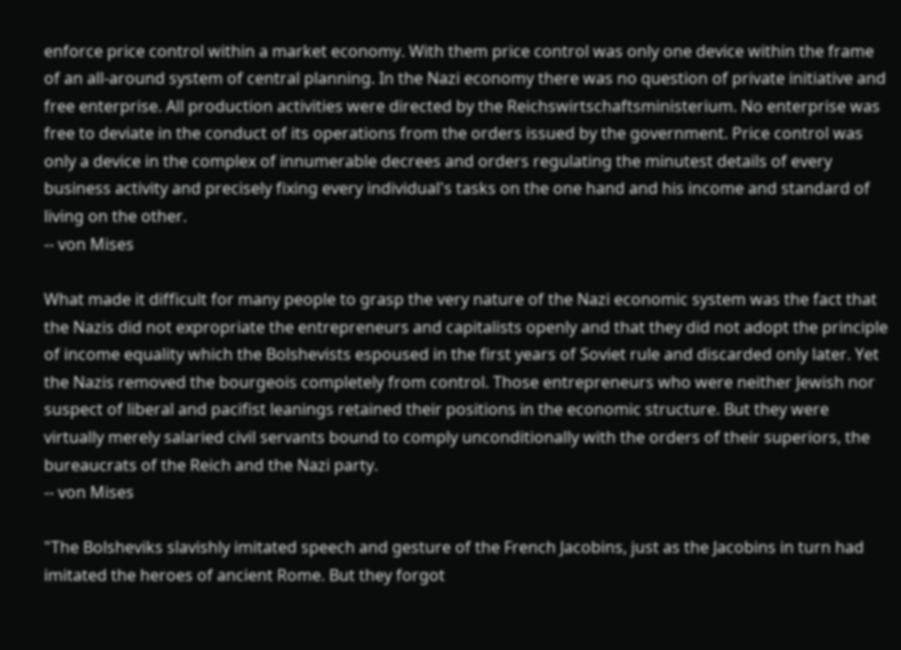enforce price control within a market economy. With them price control was only one device within the frame of an all-around system of central planning. In the Nazi economy there was no question of private initiative and free enterprise. All production activities were directed by the Reichswirtschaftsministerium. No enterprise was free to deviate in the conduct of its operations from the orders issued by the government. Price control was only a device in the complex of innumerable decrees and orders regulating the minutest details of every business activity and precisely fixing every individual's tasks on the one hand and his income and standard of living on the other.
-- von Mises

What made it difficult for many people to grasp the very nature of the Nazi economic system was the fact that the Nazis did not expropriate the entrepreneurs and capitalists openly and that they did not adopt the principle of income equality which the Bolshevists espoused in the first years of Soviet rule and discarded only later. Yet the Nazis removed the bourgeois completely from control. Those entrepreneurs who were neither Jewish nor suspect of liberal and pacifist leanings retained their positions in the economic structure. But they were virtually merely salaried civil servants bound to comply unconditionally with the orders of their superiors, the bureaucrats of the Reich and the Nazi party.
-- von Mises

"The Bolsheviks slavishly imitated speech and gesture of the French Jacobins, just as the Jacobins in turn had imitated the heroes of ancient Rome. But they forgot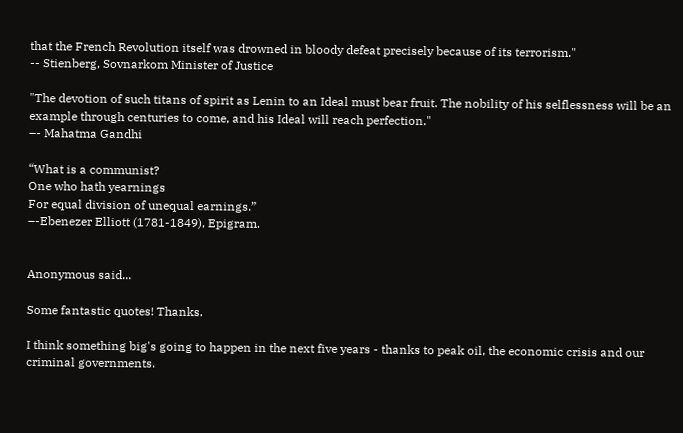that the French Revolution itself was drowned in bloody defeat precisely because of its terrorism."
-- Stienberg, Sovnarkom Minister of Justice

"The devotion of such titans of spirit as Lenin to an Ideal must bear fruit. The nobility of his selflessness will be an example through centuries to come, and his Ideal will reach perfection."
–- Mahatma Gandhi

“What is a communist?
One who hath yearnings
For equal division of unequal earnings.”
–-Ebenezer Elliott (1781-1849), Epigram.


Anonymous said...

Some fantastic quotes! Thanks.

I think something big's going to happen in the next five years - thanks to peak oil, the economic crisis and our criminal governments.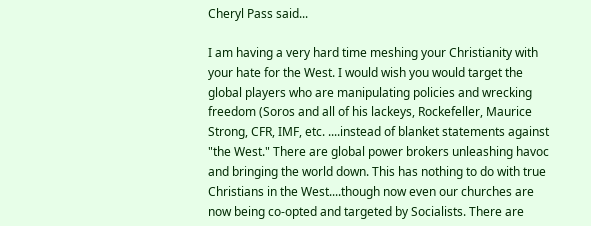Cheryl Pass said...

I am having a very hard time meshing your Christianity with your hate for the West. I would wish you would target the global players who are manipulating policies and wrecking freedom (Soros and all of his lackeys, Rockefeller, Maurice Strong, CFR, IMF, etc. ....instead of blanket statements against "the West." There are global power brokers unleashing havoc and bringing the world down. This has nothing to do with true Christians in the West....though now even our churches are now being co-opted and targeted by Socialists. There are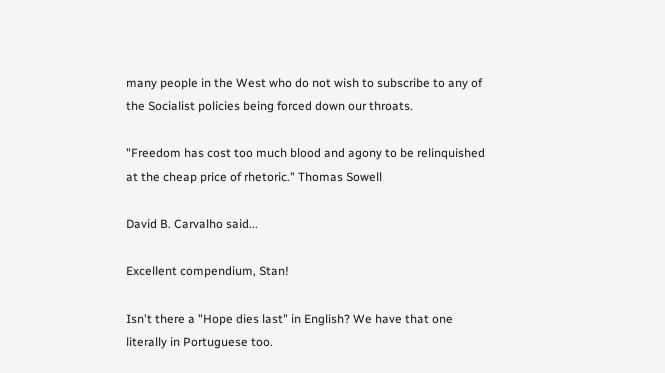many people in the West who do not wish to subscribe to any of the Socialist policies being forced down our throats.

"Freedom has cost too much blood and agony to be relinquished at the cheap price of rhetoric." Thomas Sowell

David B. Carvalho said...

Excellent compendium, Stan!

Isn't there a "Hope dies last" in English? We have that one literally in Portuguese too.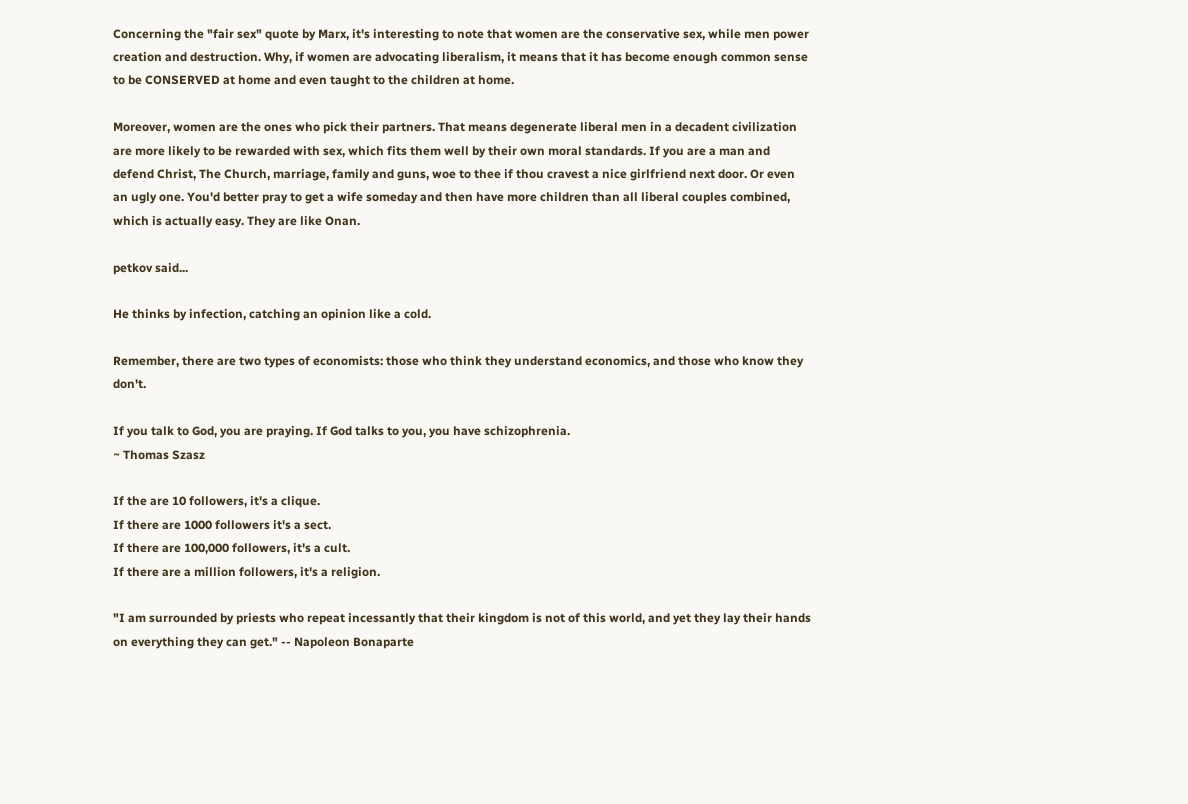Concerning the "fair sex" quote by Marx, it's interesting to note that women are the conservative sex, while men power creation and destruction. Why, if women are advocating liberalism, it means that it has become enough common sense to be CONSERVED at home and even taught to the children at home.

Moreover, women are the ones who pick their partners. That means degenerate liberal men in a decadent civilization are more likely to be rewarded with sex, which fits them well by their own moral standards. If you are a man and defend Christ, The Church, marriage, family and guns, woe to thee if thou cravest a nice girlfriend next door. Or even an ugly one. You'd better pray to get a wife someday and then have more children than all liberal couples combined, which is actually easy. They are like Onan.

petkov said...

He thinks by infection, catching an opinion like a cold.

Remember, there are two types of economists: those who think they understand economics, and those who know they don't.

If you talk to God, you are praying. If God talks to you, you have schizophrenia.
~ Thomas Szasz

If the are 10 followers, it's a clique.
If there are 1000 followers it's a sect.
If there are 100,000 followers, it's a cult.
If there are a million followers, it's a religion.

"I am surrounded by priests who repeat incessantly that their kingdom is not of this world, and yet they lay their hands on everything they can get." -- Napoleon Bonaparte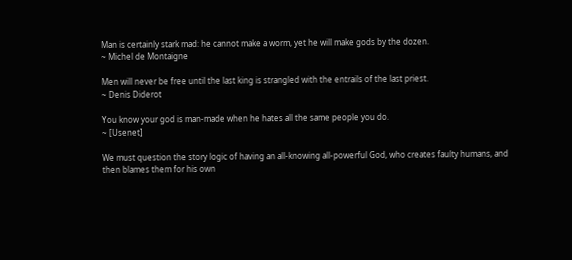Man is certainly stark mad: he cannot make a worm, yet he will make gods by the dozen.
~ Michel de Montaigne

Men will never be free until the last king is strangled with the entrails of the last priest.
~ Denis Diderot

You know your god is man-made when he hates all the same people you do.
~ [Usenet]

We must question the story logic of having an all-knowing all-powerful God, who creates faulty humans, and then blames them for his own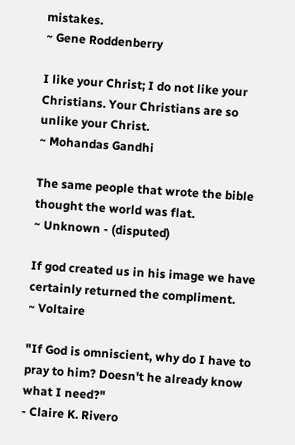mistakes.
~ Gene Roddenberry

I like your Christ; I do not like your Christians. Your Christians are so unlike your Christ.
~ Mohandas Gandhi

The same people that wrote the bible thought the world was flat.
~ Unknown - (disputed)

If god created us in his image we have certainly returned the compliment.
~ Voltaire

"If God is omniscient, why do I have to pray to him? Doesn't he already know what I need?"
- Claire K. Rivero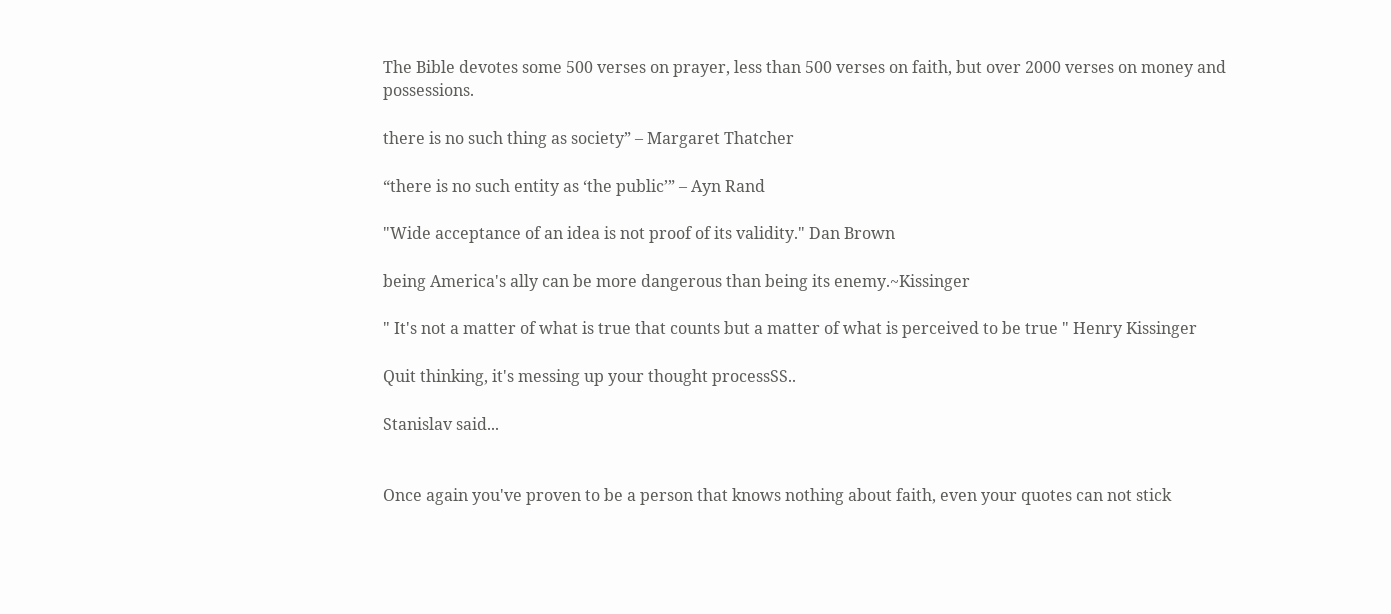The Bible devotes some 500 verses on prayer, less than 500 verses on faith, but over 2000 verses on money and possessions.

there is no such thing as society” – Margaret Thatcher

“there is no such entity as ‘the public’” – Ayn Rand

"Wide acceptance of an idea is not proof of its validity." Dan Brown

being America's ally can be more dangerous than being its enemy.~Kissinger

" It's not a matter of what is true that counts but a matter of what is perceived to be true " Henry Kissinger

Quit thinking, it's messing up your thought processSS..

Stanislav said...


Once again you've proven to be a person that knows nothing about faith, even your quotes can not stick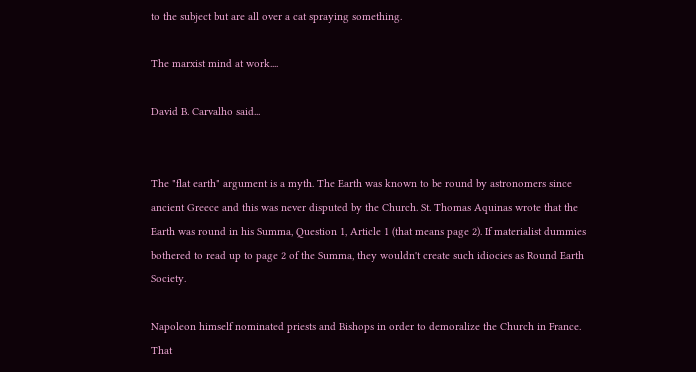to the subject but are all over a cat spraying something.

The marxist mind at work....

David B. Carvalho said...


The "flat earth" argument is a myth. The Earth was known to be round by astronomers since ancient Greece and this was never disputed by the Church. St. Thomas Aquinas wrote that the Earth was round in his Summa, Question 1, Article 1 (that means page 2). If materialist dummies bothered to read up to page 2 of the Summa, they wouldn't create such idiocies as Round Earth Society.

Napoleon himself nominated priests and Bishops in order to demoralize the Church in France. That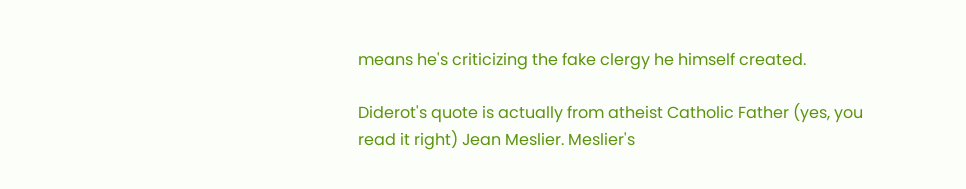means he's criticizing the fake clergy he himself created.

Diderot's quote is actually from atheist Catholic Father (yes, you read it right) Jean Meslier. Meslier's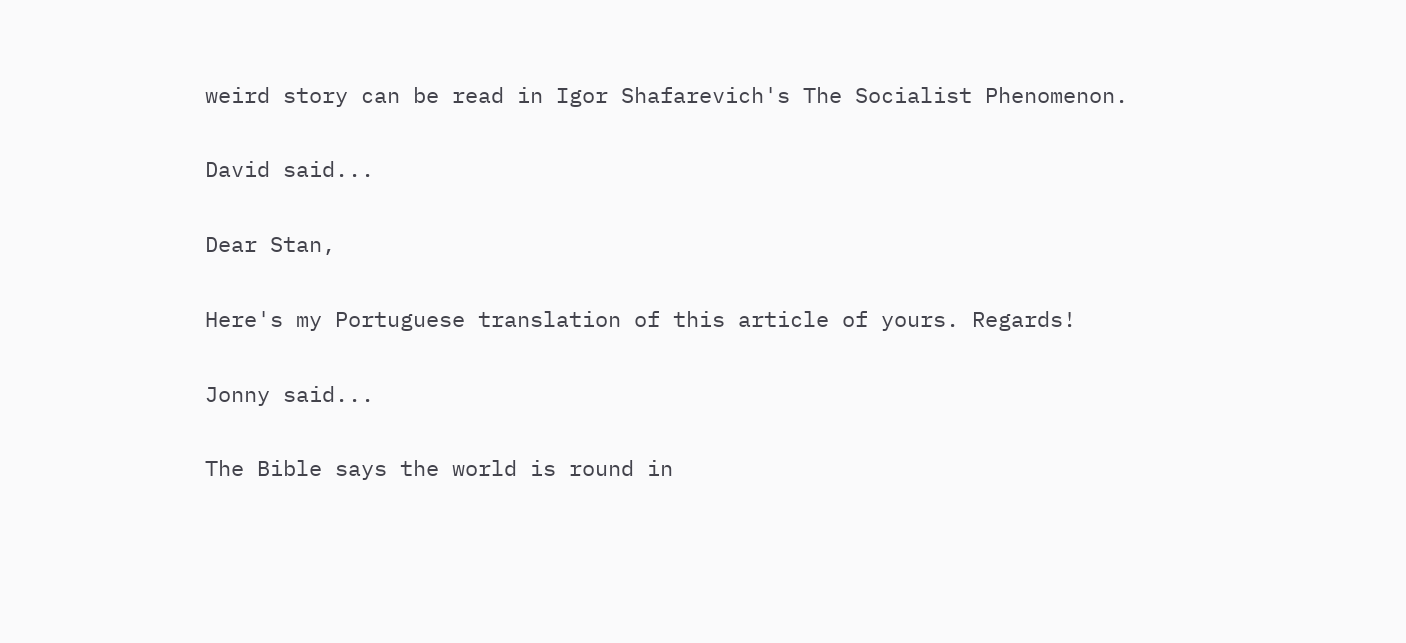weird story can be read in Igor Shafarevich's The Socialist Phenomenon.

David said...

Dear Stan,

Here's my Portuguese translation of this article of yours. Regards!

Jonny said...

The Bible says the world is round in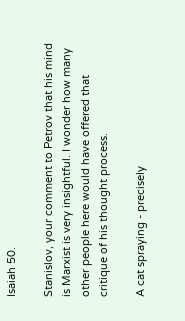Isaiah 50.

Stanislov, your comment to Petrov that his mind is Marxist is very insightful. I wonder how many other people here would have offered that critique of his thought process.

A cat spraying - precisely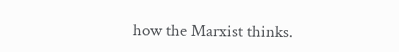how the Marxist thinks.